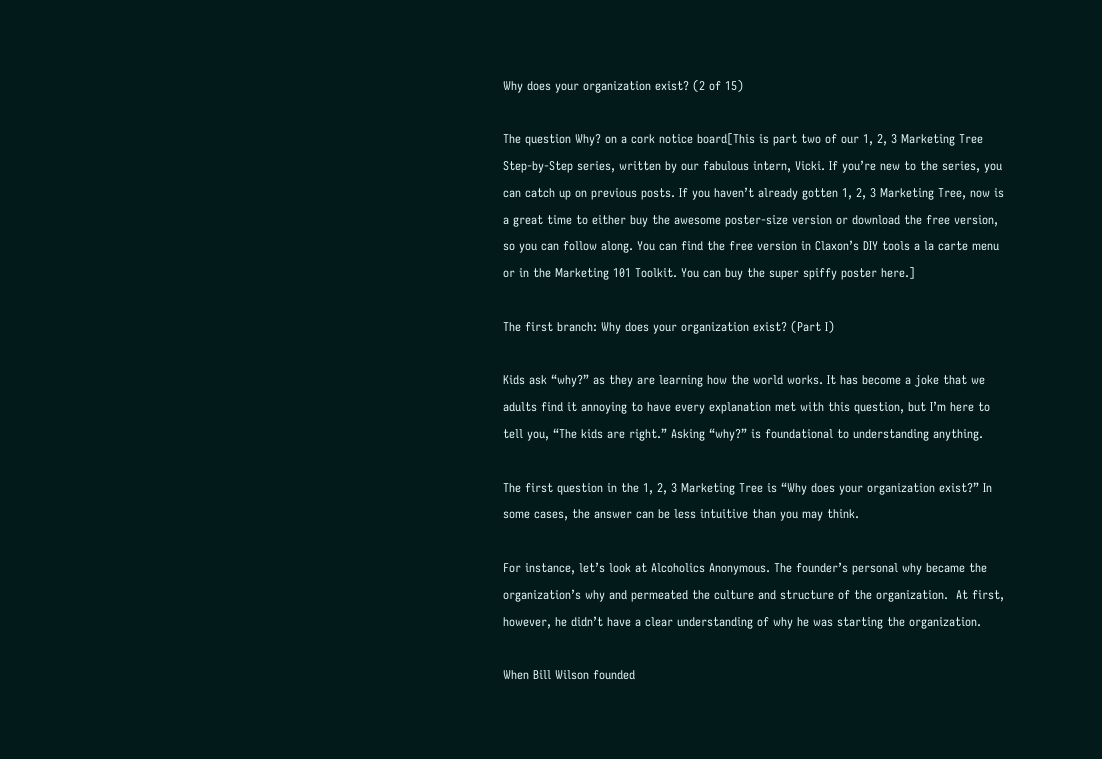Why does your organization exist? (2 of 15)

The question Why? on a cork notice board[This is part two of our 1, 2, 3 Marketing Tree Step-by-Step series, written by our fabulous intern, Vicki. If you’re new to the series, you can catch up on previous posts. If you haven’t already gotten 1, 2, 3 Marketing Tree, now is a great time to either buy the awesome poster-size version or download the free version, so you can follow along. You can find the free version in Claxon’s DIY tools a la carte menu or in the Marketing 101 Toolkit. You can buy the super spiffy poster here.]

The first branch: Why does your organization exist? (Part I)

Kids ask “why?” as they are learning how the world works. It has become a joke that we adults find it annoying to have every explanation met with this question, but I’m here to tell you, “The kids are right.” Asking “why?” is foundational to understanding anything.

The first question in the 1, 2, 3 Marketing Tree is “Why does your organization exist?” In some cases, the answer can be less intuitive than you may think.

For instance, let’s look at Alcoholics Anonymous. The founder’s personal why became the organization’s why and permeated the culture and structure of the organization.  At first, however, he didn’t have a clear understanding of why he was starting the organization.

When Bill Wilson founded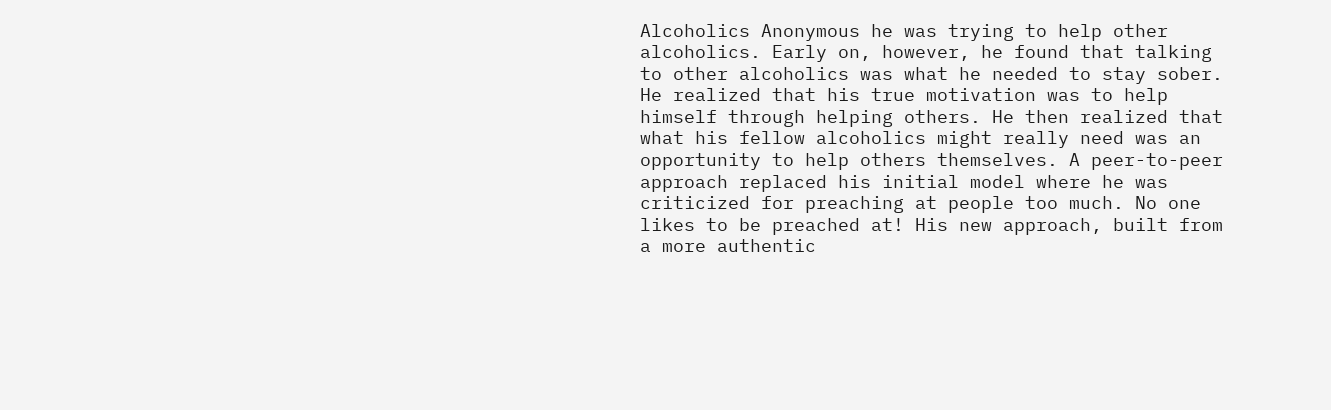Alcoholics Anonymous he was trying to help other alcoholics. Early on, however, he found that talking to other alcoholics was what he needed to stay sober. He realized that his true motivation was to help himself through helping others. He then realized that what his fellow alcoholics might really need was an opportunity to help others themselves. A peer-to-peer approach replaced his initial model where he was criticized for preaching at people too much. No one likes to be preached at! His new approach, built from a more authentic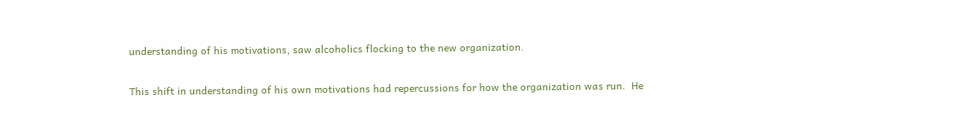understanding of his motivations, saw alcoholics flocking to the new organization.

This shift in understanding of his own motivations had repercussions for how the organization was run.  He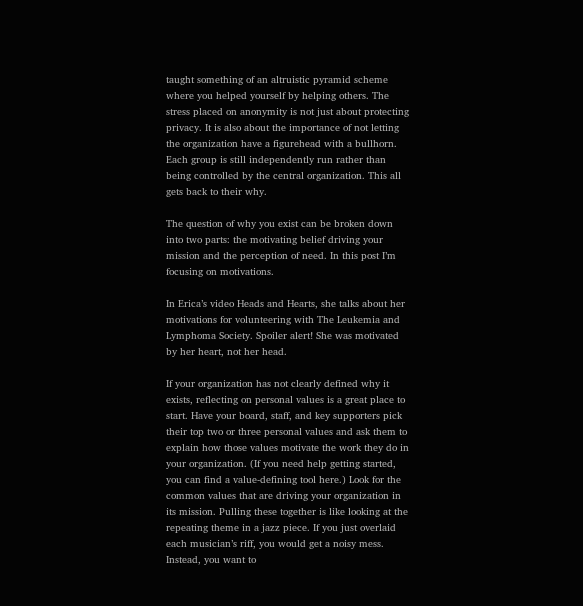taught something of an altruistic pyramid scheme where you helped yourself by helping others. The stress placed on anonymity is not just about protecting privacy. It is also about the importance of not letting the organization have a figurehead with a bullhorn. Each group is still independently run rather than being controlled by the central organization. This all gets back to their why.

The question of why you exist can be broken down into two parts: the motivating belief driving your mission and the perception of need. In this post I’m focusing on motivations.

In Erica’s video Heads and Hearts, she talks about her motivations for volunteering with The Leukemia and Lymphoma Society. Spoiler alert! She was motivated by her heart, not her head.

If your organization has not clearly defined why it exists, reflecting on personal values is a great place to start. Have your board, staff, and key supporters pick their top two or three personal values and ask them to explain how those values motivate the work they do in your organization. (If you need help getting started, you can find a value-defining tool here.) Look for the common values that are driving your organization in its mission. Pulling these together is like looking at the repeating theme in a jazz piece. If you just overlaid each musician’s riff, you would get a noisy mess. Instead, you want to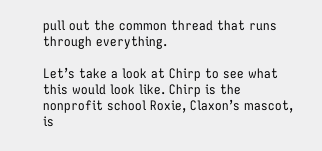pull out the common thread that runs through everything.

Let’s take a look at Chirp to see what this would look like. Chirp is the nonprofit school Roxie, Claxon’s mascot, is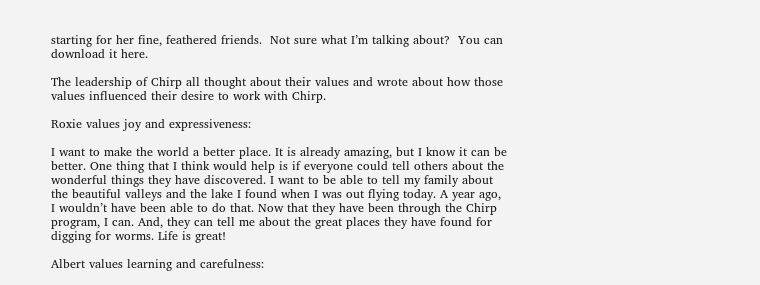starting for her fine, feathered friends.  Not sure what I’m talking about?  You can download it here.

The leadership of Chirp all thought about their values and wrote about how those values influenced their desire to work with Chirp.

Roxie values joy and expressiveness:

I want to make the world a better place. It is already amazing, but I know it can be better. One thing that I think would help is if everyone could tell others about the wonderful things they have discovered. I want to be able to tell my family about the beautiful valleys and the lake I found when I was out flying today. A year ago, I wouldn’t have been able to do that. Now that they have been through the Chirp program, I can. And, they can tell me about the great places they have found for digging for worms. Life is great!

Albert values learning and carefulness: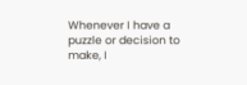Whenever I have a puzzle or decision to make, I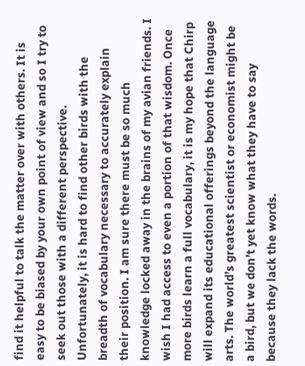find it helpful to talk the matter over with others. It is easy to be biased by your own point of view and so I try to seek out those with a different perspective. Unfortunately, it is hard to find other birds with the breadth of vocabulary necessary to accurately explain their position. I am sure there must be so much knowledge locked away in the brains of my avian friends. I wish I had access to even a portion of that wisdom. Once more birds learn a full vocabulary, it is my hope that Chirp will expand its educational offerings beyond the language arts. The world’s greatest scientist or economist might be a bird, but we don’t yet know what they have to say because they lack the words.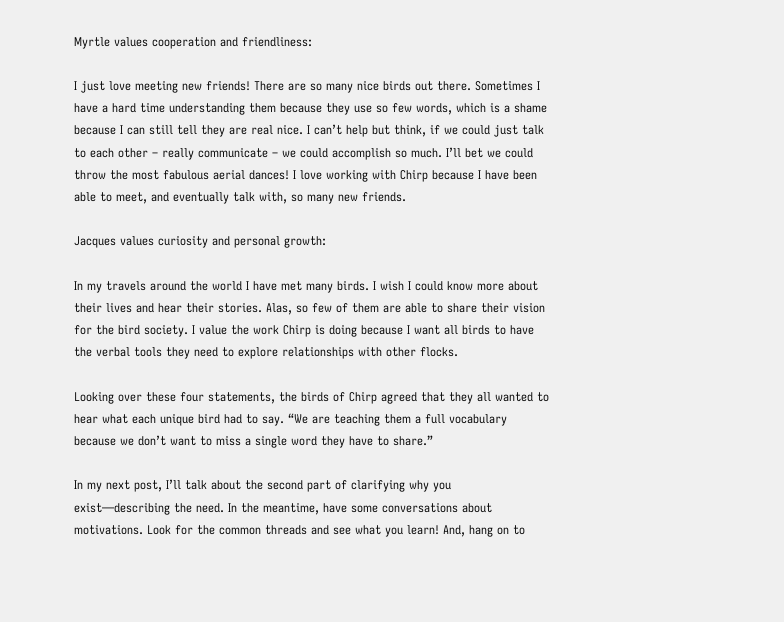Myrtle values cooperation and friendliness:

I just love meeting new friends! There are so many nice birds out there. Sometimes I have a hard time understanding them because they use so few words, which is a shame because I can still tell they are real nice. I can’t help but think, if we could just talk to each other – really communicate – we could accomplish so much. I’ll bet we could throw the most fabulous aerial dances! I love working with Chirp because I have been able to meet, and eventually talk with, so many new friends.

Jacques values curiosity and personal growth:

In my travels around the world I have met many birds. I wish I could know more about their lives and hear their stories. Alas, so few of them are able to share their vision for the bird society. I value the work Chirp is doing because I want all birds to have the verbal tools they need to explore relationships with other flocks.

Looking over these four statements, the birds of Chirp agreed that they all wanted to hear what each unique bird had to say. “We are teaching them a full vocabulary because we don’t want to miss a single word they have to share.”

In my next post, I’ll talk about the second part of clarifying why you exist—describing the need. In the meantime, have some conversations about motivations. Look for the common threads and see what you learn! And, hang on to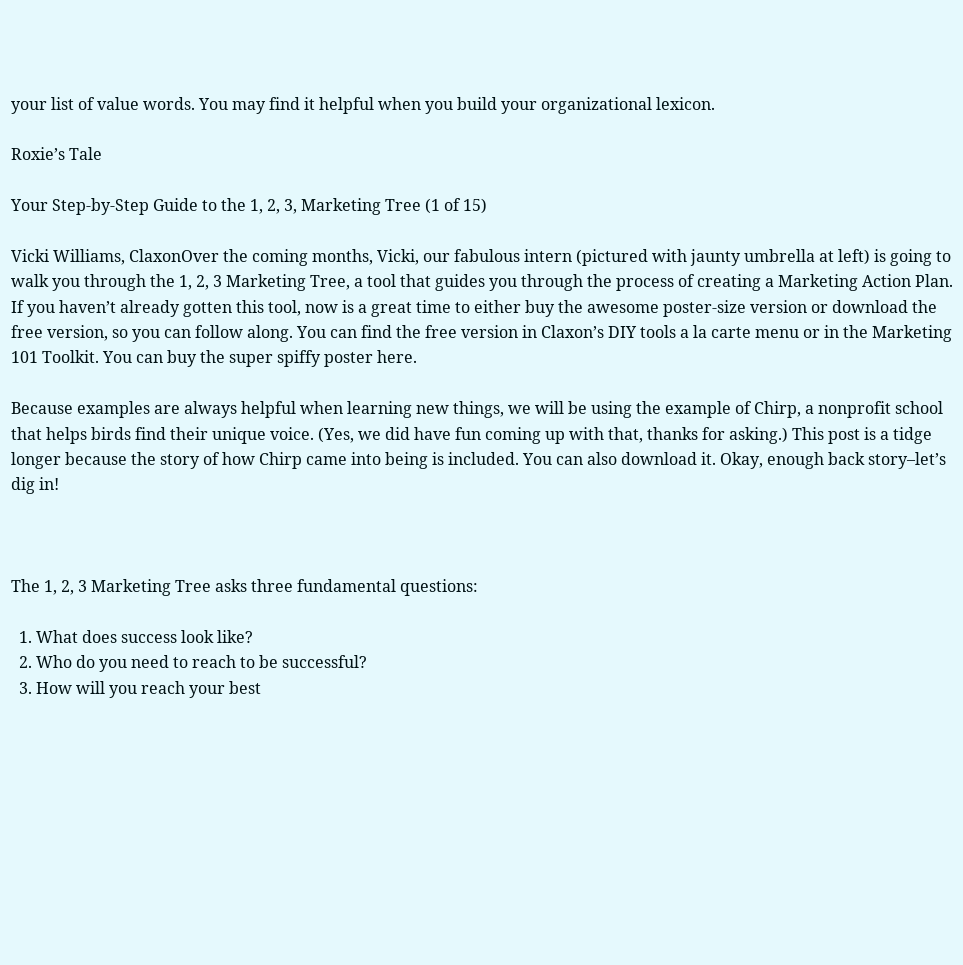your list of value words. You may find it helpful when you build your organizational lexicon.

Roxie’s Tale

Your Step-by-Step Guide to the 1, 2, 3, Marketing Tree (1 of 15)

Vicki Williams, ClaxonOver the coming months, Vicki, our fabulous intern (pictured with jaunty umbrella at left) is going to walk you through the 1, 2, 3 Marketing Tree, a tool that guides you through the process of creating a Marketing Action Plan. If you haven’t already gotten this tool, now is a great time to either buy the awesome poster-size version or download the free version, so you can follow along. You can find the free version in Claxon’s DIY tools a la carte menu or in the Marketing 101 Toolkit. You can buy the super spiffy poster here.

Because examples are always helpful when learning new things, we will be using the example of Chirp, a nonprofit school that helps birds find their unique voice. (Yes, we did have fun coming up with that, thanks for asking.) This post is a tidge longer because the story of how Chirp came into being is included. You can also download it. Okay, enough back story–let’s dig in!



The 1, 2, 3 Marketing Tree asks three fundamental questions:

  1. What does success look like?
  2. Who do you need to reach to be successful?
  3. How will you reach your best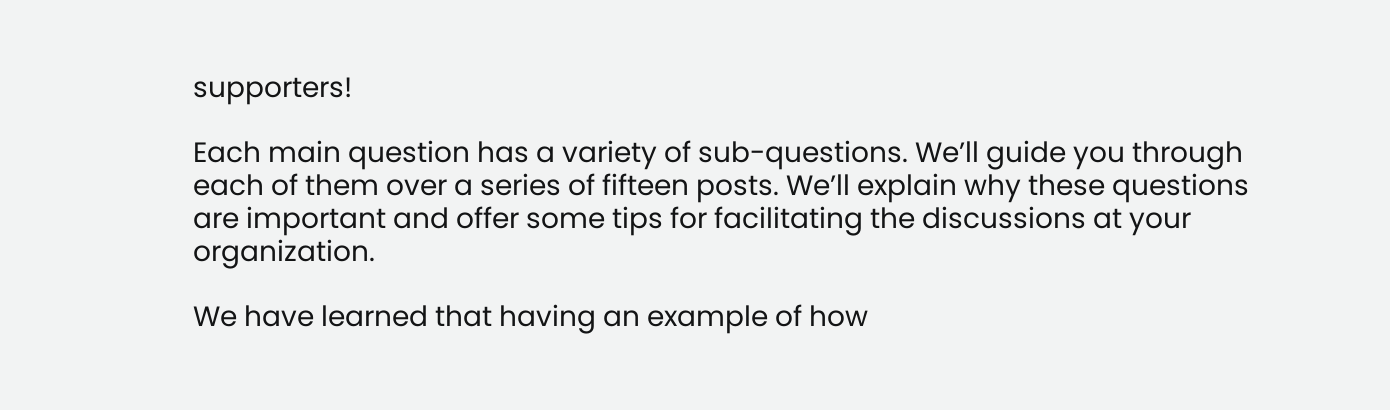supporters!

Each main question has a variety of sub-questions. We’ll guide you through each of them over a series of fifteen posts. We’ll explain why these questions are important and offer some tips for facilitating the discussions at your organization.

We have learned that having an example of how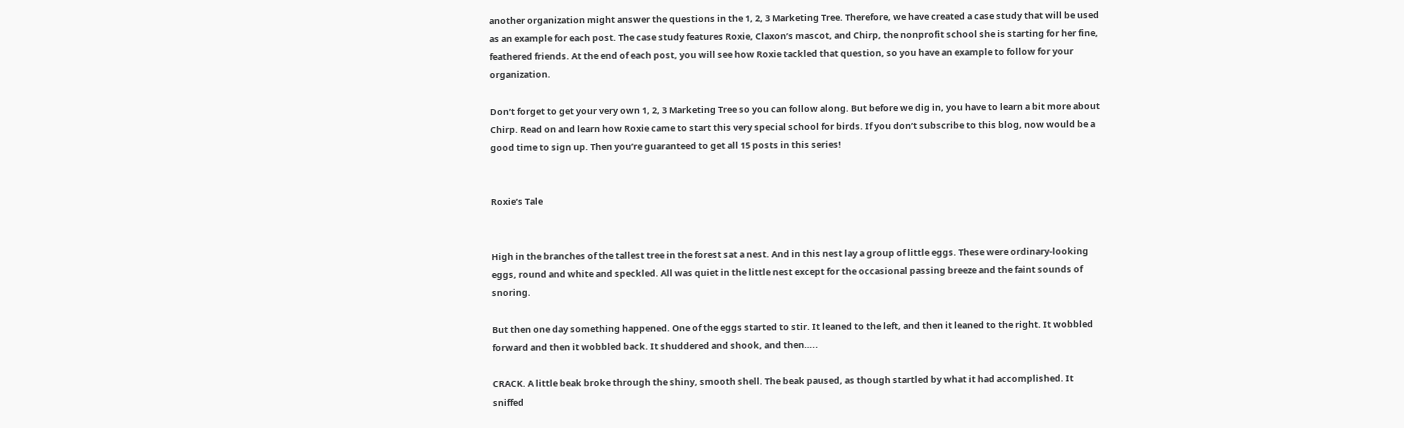another organization might answer the questions in the 1, 2, 3 Marketing Tree. Therefore, we have created a case study that will be used as an example for each post. The case study features Roxie, Claxon’s mascot, and Chirp, the nonprofit school she is starting for her fine, feathered friends. At the end of each post, you will see how Roxie tackled that question, so you have an example to follow for your organization.

Don’t forget to get your very own 1, 2, 3 Marketing Tree so you can follow along. But before we dig in, you have to learn a bit more about Chirp. Read on and learn how Roxie came to start this very special school for birds. If you don’t subscribe to this blog, now would be a good time to sign up. Then you’re guaranteed to get all 15 posts in this series!


Roxie’s Tale


High in the branches of the tallest tree in the forest sat a nest. And in this nest lay a group of little eggs. These were ordinary-looking eggs, round and white and speckled. All was quiet in the little nest except for the occasional passing breeze and the faint sounds of snoring.

But then one day something happened. One of the eggs started to stir. It leaned to the left, and then it leaned to the right. It wobbled forward and then it wobbled back. It shuddered and shook, and then…..

CRACK. A little beak broke through the shiny, smooth shell. The beak paused, as though startled by what it had accomplished. It sniffed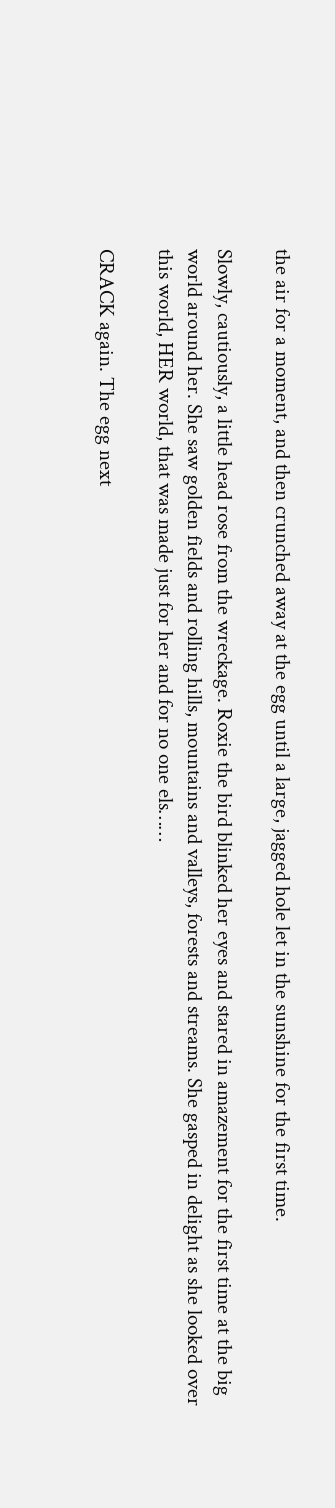the air for a moment, and then crunched away at the egg until a large, jagged hole let in the sunshine for the first time.

Slowly, cautiously, a little head rose from the wreckage. Roxie the bird blinked her eyes and stared in amazement for the first time at the big world around her. She saw golden fields and rolling hills, mountains and valleys, forests and streams. She gasped in delight as she looked over this world, HER world, that was made just for her and for no one els……

CRACK again. The egg next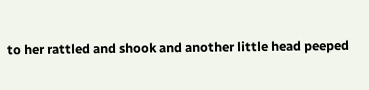to her rattled and shook and another little head peeped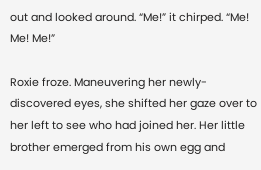out and looked around. “Me!” it chirped. “Me! Me! Me!”

Roxie froze. Maneuvering her newly-discovered eyes, she shifted her gaze over to her left to see who had joined her. Her little brother emerged from his own egg and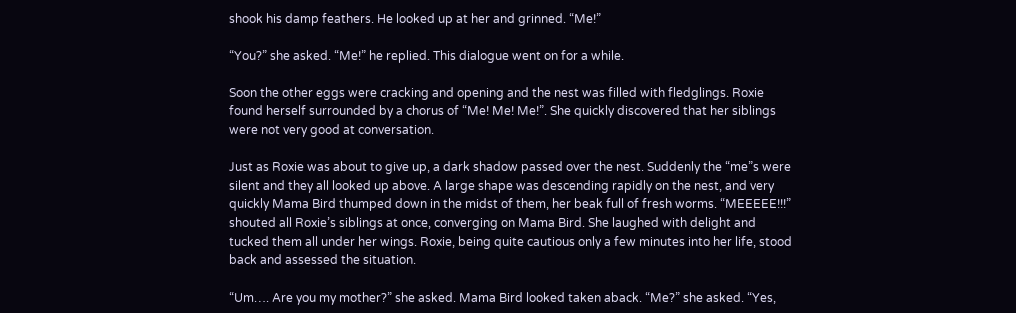shook his damp feathers. He looked up at her and grinned. “Me!”

“You?” she asked. “Me!” he replied. This dialogue went on for a while.

Soon the other eggs were cracking and opening and the nest was filled with fledglings. Roxie found herself surrounded by a chorus of “Me! Me! Me!”. She quickly discovered that her siblings were not very good at conversation.

Just as Roxie was about to give up, a dark shadow passed over the nest. Suddenly the “me”s were silent and they all looked up above. A large shape was descending rapidly on the nest, and very quickly Mama Bird thumped down in the midst of them, her beak full of fresh worms. “MEEEEE!!!” shouted all Roxie’s siblings at once, converging on Mama Bird. She laughed with delight and tucked them all under her wings. Roxie, being quite cautious only a few minutes into her life, stood back and assessed the situation.

“Um…. Are you my mother?” she asked. Mama Bird looked taken aback. “Me?” she asked. “Yes,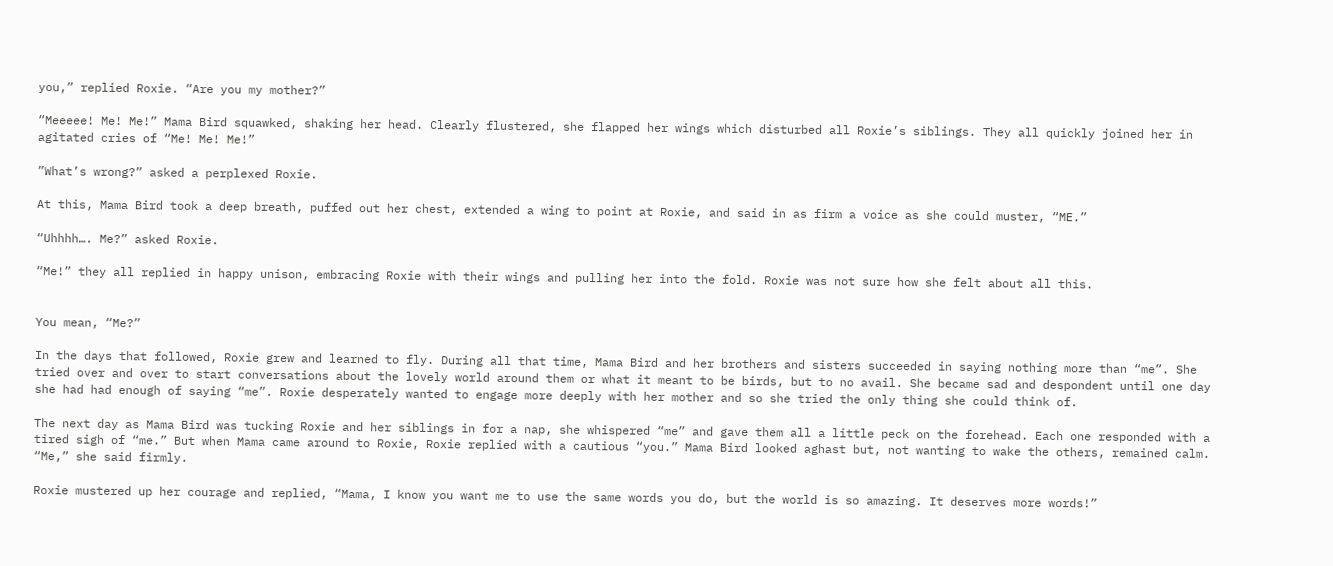you,” replied Roxie. “Are you my mother?”

“Meeeee! Me! Me!” Mama Bird squawked, shaking her head. Clearly flustered, she flapped her wings which disturbed all Roxie’s siblings. They all quickly joined her in agitated cries of “Me! Me! Me!”

”What’s wrong?” asked a perplexed Roxie.

At this, Mama Bird took a deep breath, puffed out her chest, extended a wing to point at Roxie, and said in as firm a voice as she could muster, “ME.”

“Uhhhh…. Me?” asked Roxie.

“Me!” they all replied in happy unison, embracing Roxie with their wings and pulling her into the fold. Roxie was not sure how she felt about all this.


You mean, “Me?”

In the days that followed, Roxie grew and learned to fly. During all that time, Mama Bird and her brothers and sisters succeeded in saying nothing more than “me”. She tried over and over to start conversations about the lovely world around them or what it meant to be birds, but to no avail. She became sad and despondent until one day she had had enough of saying “me”. Roxie desperately wanted to engage more deeply with her mother and so she tried the only thing she could think of.

The next day as Mama Bird was tucking Roxie and her siblings in for a nap, she whispered “me” and gave them all a little peck on the forehead. Each one responded with a tired sigh of “me.” But when Mama came around to Roxie, Roxie replied with a cautious “you.” Mama Bird looked aghast but, not wanting to wake the others, remained calm. “Me,” she said firmly.

Roxie mustered up her courage and replied, “Mama, I know you want me to use the same words you do, but the world is so amazing. It deserves more words!”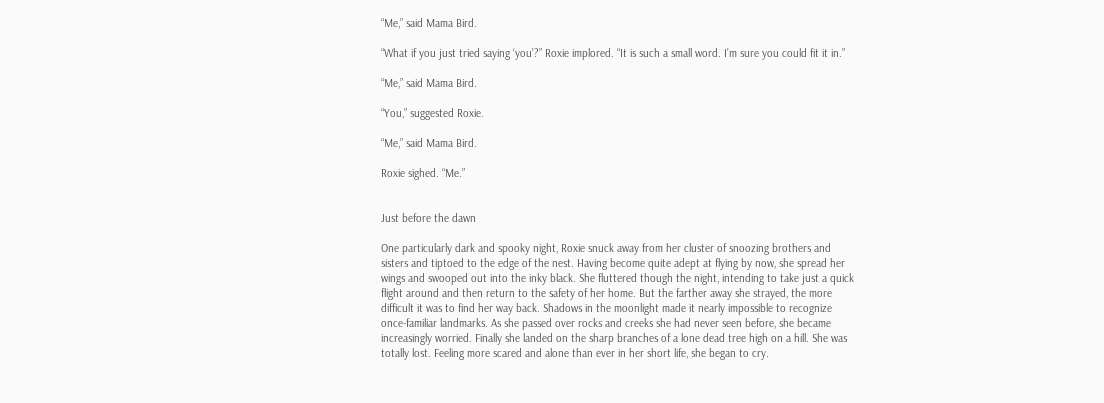“Me,” said Mama Bird.

“What if you just tried saying ‘you’?” Roxie implored. “It is such a small word. I’m sure you could fit it in.”

“Me,” said Mama Bird.

“You,” suggested Roxie.

“Me,” said Mama Bird.

Roxie sighed. “Me.”


Just before the dawn

One particularly dark and spooky night, Roxie snuck away from her cluster of snoozing brothers and sisters and tiptoed to the edge of the nest. Having become quite adept at flying by now, she spread her wings and swooped out into the inky black. She fluttered though the night, intending to take just a quick flight around and then return to the safety of her home. But the farther away she strayed, the more difficult it was to find her way back. Shadows in the moonlight made it nearly impossible to recognize once-familiar landmarks. As she passed over rocks and creeks she had never seen before, she became increasingly worried. Finally she landed on the sharp branches of a lone dead tree high on a hill. She was totally lost. Feeling more scared and alone than ever in her short life, she began to cry.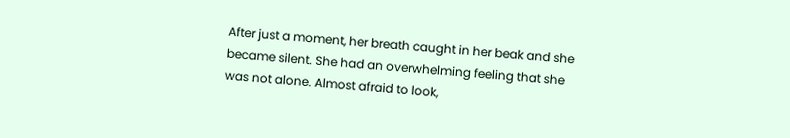After just a moment, her breath caught in her beak and she became silent. She had an overwhelming feeling that she was not alone. Almost afraid to look,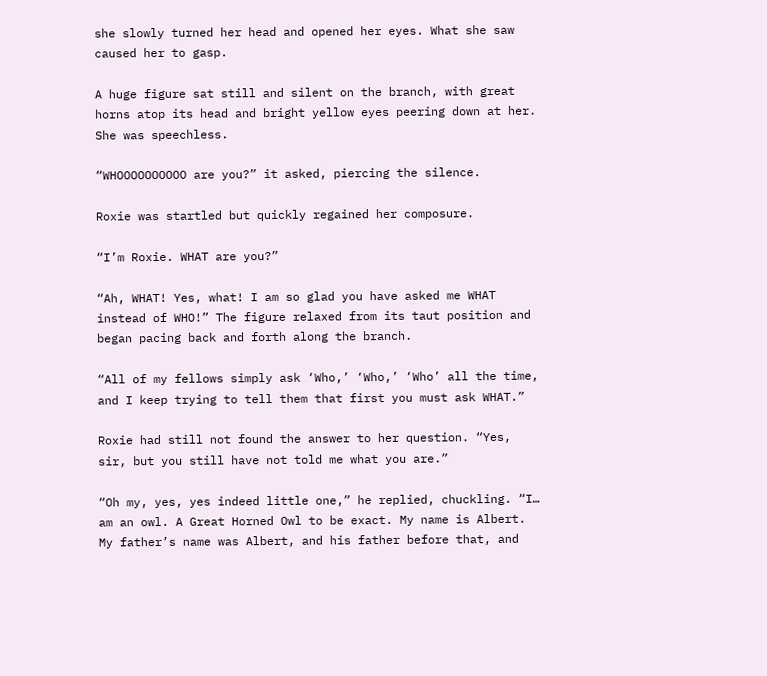she slowly turned her head and opened her eyes. What she saw caused her to gasp.

A huge figure sat still and silent on the branch, with great horns atop its head and bright yellow eyes peering down at her. She was speechless.

“WHOOOOOOOOOO are you?” it asked, piercing the silence.

Roxie was startled but quickly regained her composure.

“I’m Roxie. WHAT are you?”

“Ah, WHAT! Yes, what! I am so glad you have asked me WHAT instead of WHO!” The figure relaxed from its taut position and began pacing back and forth along the branch.

“All of my fellows simply ask ‘Who,’ ‘Who,’ ‘Who’ all the time, and I keep trying to tell them that first you must ask WHAT.”

Roxie had still not found the answer to her question. “Yes, sir, but you still have not told me what you are.”

“Oh my, yes, yes indeed little one,” he replied, chuckling. “I… am an owl. A Great Horned Owl to be exact. My name is Albert. My father’s name was Albert, and his father before that, and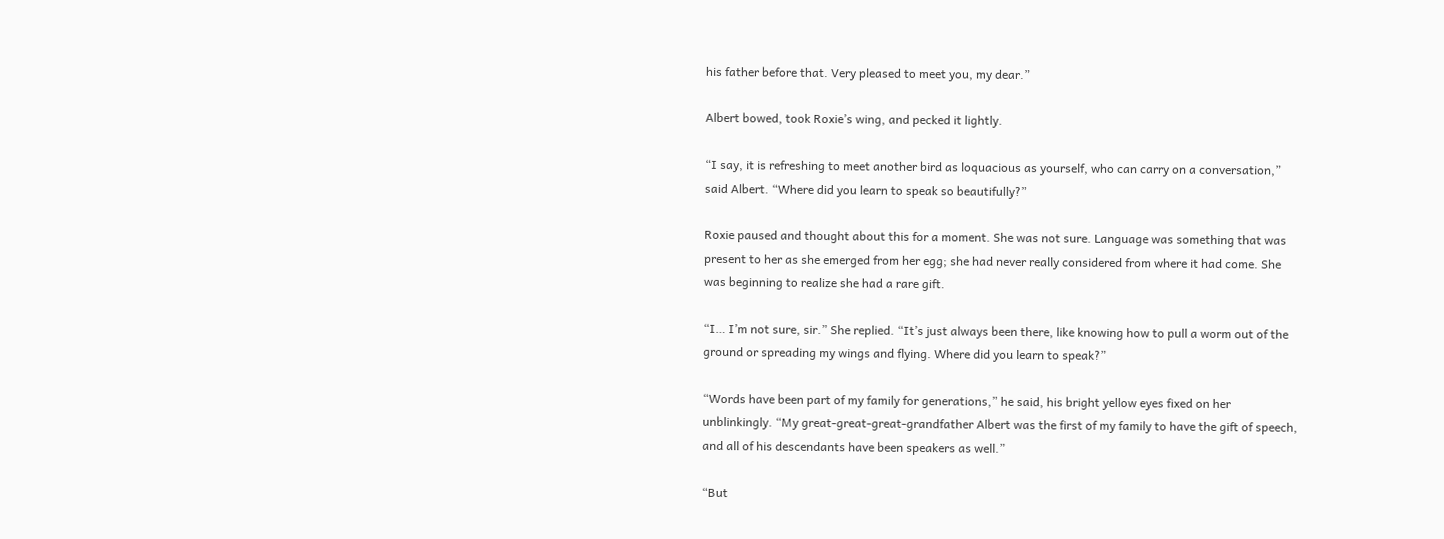his father before that. Very pleased to meet you, my dear.”

Albert bowed, took Roxie’s wing, and pecked it lightly.

“I say, it is refreshing to meet another bird as loquacious as yourself, who can carry on a conversation,” said Albert. “Where did you learn to speak so beautifully?”

Roxie paused and thought about this for a moment. She was not sure. Language was something that was present to her as she emerged from her egg; she had never really considered from where it had come. She was beginning to realize she had a rare gift.

“I… I’m not sure, sir.” She replied. “It’s just always been there, like knowing how to pull a worm out of the ground or spreading my wings and flying. Where did you learn to speak?”

“Words have been part of my family for generations,” he said, his bright yellow eyes fixed on her unblinkingly. “My great-great-great-grandfather Albert was the first of my family to have the gift of speech, and all of his descendants have been speakers as well.”

“But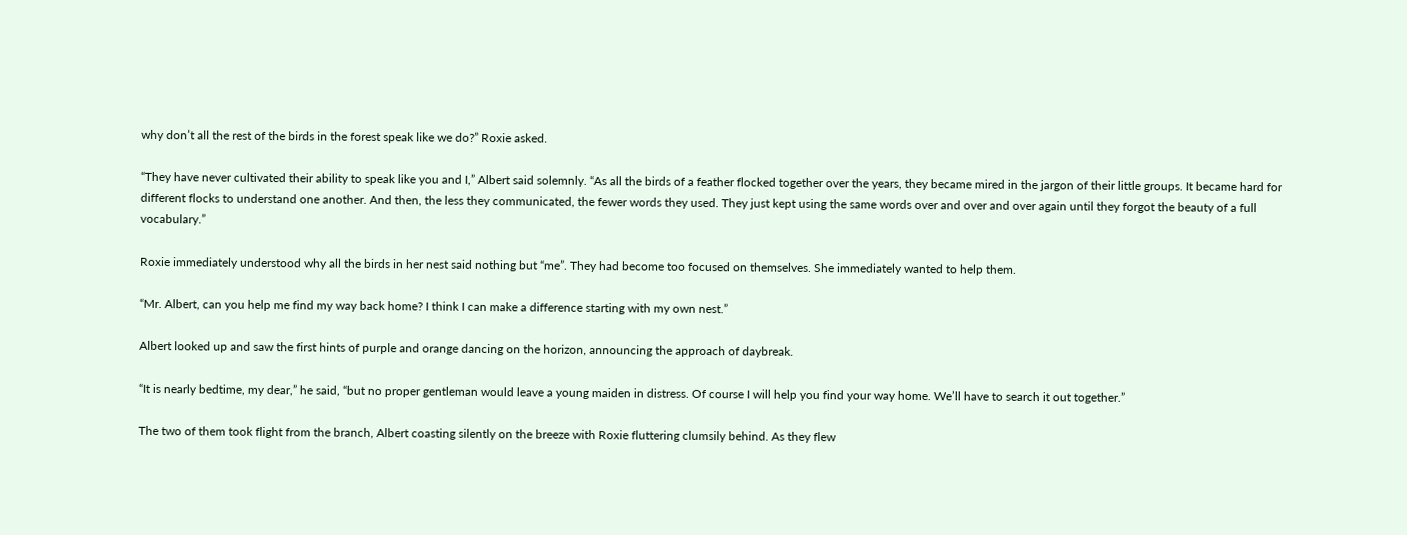why don’t all the rest of the birds in the forest speak like we do?” Roxie asked.

“They have never cultivated their ability to speak like you and I,” Albert said solemnly. “As all the birds of a feather flocked together over the years, they became mired in the jargon of their little groups. It became hard for different flocks to understand one another. And then, the less they communicated, the fewer words they used. They just kept using the same words over and over and over again until they forgot the beauty of a full vocabulary.”

Roxie immediately understood why all the birds in her nest said nothing but “me”. They had become too focused on themselves. She immediately wanted to help them.

“Mr. Albert, can you help me find my way back home? I think I can make a difference starting with my own nest.”

Albert looked up and saw the first hints of purple and orange dancing on the horizon, announcing the approach of daybreak.

“It is nearly bedtime, my dear,” he said, “but no proper gentleman would leave a young maiden in distress. Of course I will help you find your way home. We’ll have to search it out together.”

The two of them took flight from the branch, Albert coasting silently on the breeze with Roxie fluttering clumsily behind. As they flew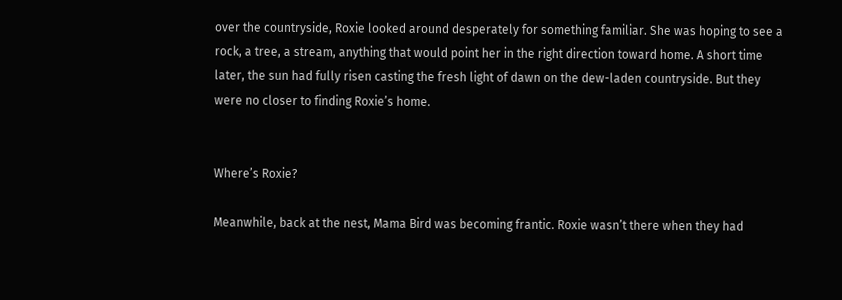over the countryside, Roxie looked around desperately for something familiar. She was hoping to see a rock, a tree, a stream, anything that would point her in the right direction toward home. A short time later, the sun had fully risen casting the fresh light of dawn on the dew-laden countryside. But they were no closer to finding Roxie’s home.


Where’s Roxie?

Meanwhile, back at the nest, Mama Bird was becoming frantic. Roxie wasn’t there when they had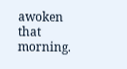awoken that morning.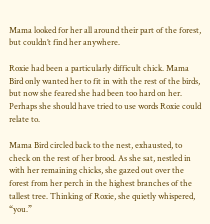Mama looked for her all around their part of the forest, but couldn’t find her anywhere.

Roxie had been a particularly difficult chick. Mama Bird only wanted her to fit in with the rest of the birds, but now she feared she had been too hard on her. Perhaps she should have tried to use words Roxie could relate to.

Mama Bird circled back to the nest, exhausted, to check on the rest of her brood. As she sat, nestled in with her remaining chicks, she gazed out over the forest from her perch in the highest branches of the tallest tree. Thinking of Roxie, she quietly whispered, “you.”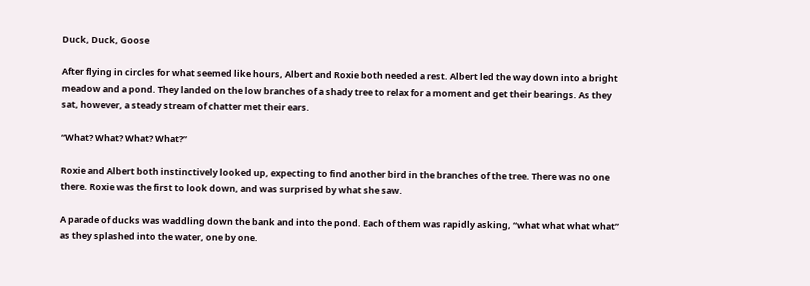Duck, Duck, Goose

After flying in circles for what seemed like hours, Albert and Roxie both needed a rest. Albert led the way down into a bright meadow and a pond. They landed on the low branches of a shady tree to relax for a moment and get their bearings. As they sat, however, a steady stream of chatter met their ears.

“What? What? What? What?”

Roxie and Albert both instinctively looked up, expecting to find another bird in the branches of the tree. There was no one there. Roxie was the first to look down, and was surprised by what she saw.

A parade of ducks was waddling down the bank and into the pond. Each of them was rapidly asking, “what what what what” as they splashed into the water, one by one.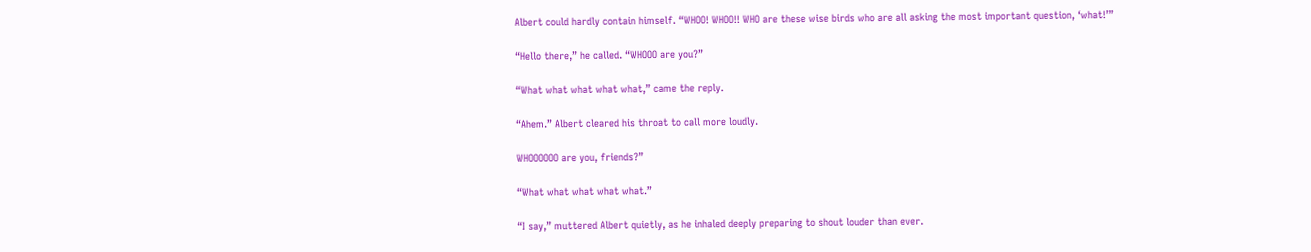Albert could hardly contain himself. “WHOO! WHOO!! WHO are these wise birds who are all asking the most important question, ‘what!’”

“Hello there,” he called. “WHOOO are you?”

“What what what what what,” came the reply.

“Ahem.” Albert cleared his throat to call more loudly.

WHOOOOOO are you, friends?”

“What what what what what.”

“I say,” muttered Albert quietly, as he inhaled deeply preparing to shout louder than ever.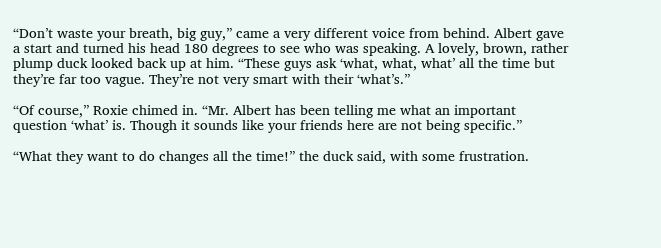“Don’t waste your breath, big guy,” came a very different voice from behind. Albert gave a start and turned his head 180 degrees to see who was speaking. A lovely, brown, rather plump duck looked back up at him. “These guys ask ‘what, what, what’ all the time but they’re far too vague. They’re not very smart with their ‘what’s.”

“Of course,” Roxie chimed in. “Mr. Albert has been telling me what an important question ‘what’ is. Though it sounds like your friends here are not being specific.”

“What they want to do changes all the time!” the duck said, with some frustration.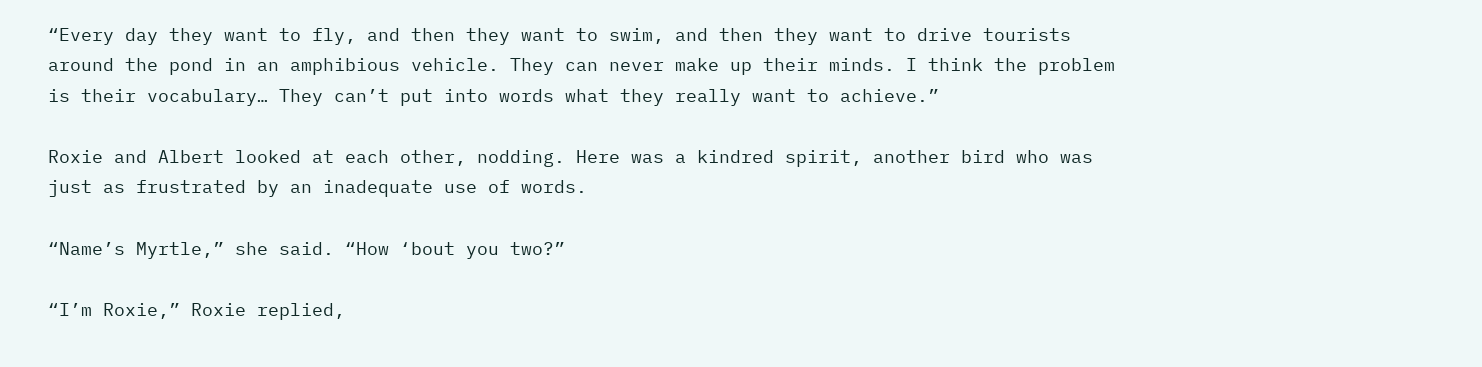“Every day they want to fly, and then they want to swim, and then they want to drive tourists around the pond in an amphibious vehicle. They can never make up their minds. I think the problem is their vocabulary… They can’t put into words what they really want to achieve.”

Roxie and Albert looked at each other, nodding. Here was a kindred spirit, another bird who was just as frustrated by an inadequate use of words.

“Name’s Myrtle,” she said. “How ‘bout you two?”

“I’m Roxie,” Roxie replied,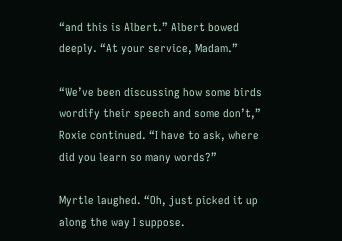“and this is Albert.” Albert bowed deeply. “At your service, Madam.”

“We’ve been discussing how some birds wordify their speech and some don’t,” Roxie continued. “I have to ask, where did you learn so many words?”

Myrtle laughed. “Oh, just picked it up along the way I suppose.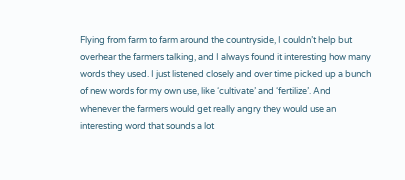Flying from farm to farm around the countryside, I couldn’t help but overhear the farmers talking, and I always found it interesting how many words they used. I just listened closely and over time picked up a bunch of new words for my own use, like ‘cultivate’ and ‘fertilize’. And whenever the farmers would get really angry they would use an interesting word that sounds a lot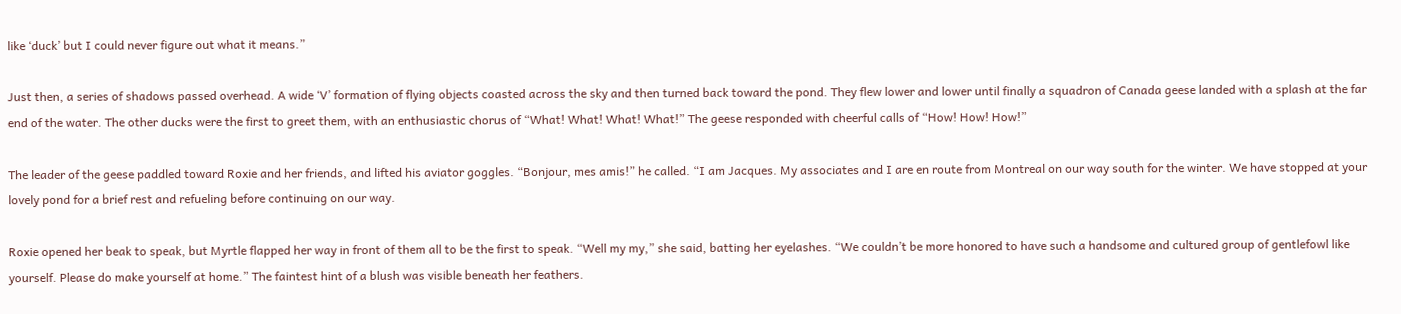like ‘duck’ but I could never figure out what it means.”

Just then, a series of shadows passed overhead. A wide ‘V’ formation of flying objects coasted across the sky and then turned back toward the pond. They flew lower and lower until finally a squadron of Canada geese landed with a splash at the far end of the water. The other ducks were the first to greet them, with an enthusiastic chorus of “What! What! What! What!” The geese responded with cheerful calls of “How! How! How!”

The leader of the geese paddled toward Roxie and her friends, and lifted his aviator goggles. “Bonjour, mes amis!” he called. “I am Jacques. My associates and I are en route from Montreal on our way south for the winter. We have stopped at your lovely pond for a brief rest and refueling before continuing on our way.

Roxie opened her beak to speak, but Myrtle flapped her way in front of them all to be the first to speak. “Well my my,” she said, batting her eyelashes. “We couldn’t be more honored to have such a handsome and cultured group of gentlefowl like yourself. Please do make yourself at home.” The faintest hint of a blush was visible beneath her feathers.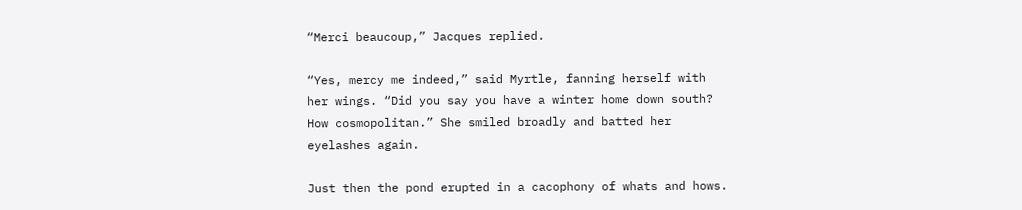“Merci beaucoup,” Jacques replied.

“Yes, mercy me indeed,” said Myrtle, fanning herself with her wings. “Did you say you have a winter home down south? How cosmopolitan.” She smiled broadly and batted her eyelashes again.

Just then the pond erupted in a cacophony of whats and hows.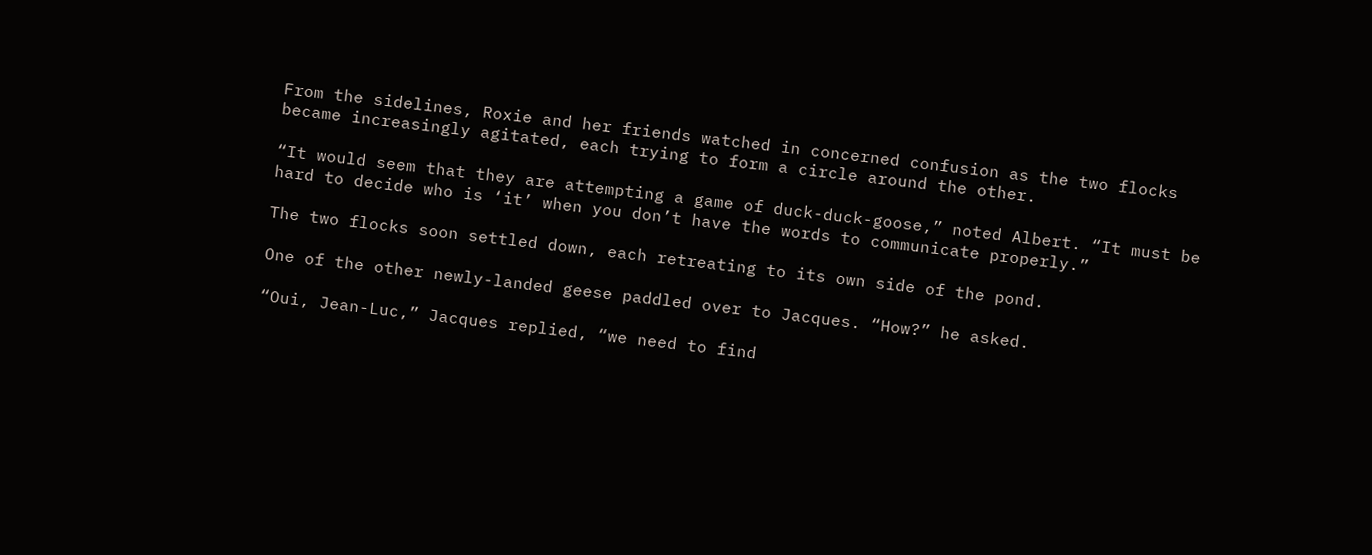From the sidelines, Roxie and her friends watched in concerned confusion as the two flocks became increasingly agitated, each trying to form a circle around the other.

“It would seem that they are attempting a game of duck-duck-goose,” noted Albert. “It must be hard to decide who is ‘it’ when you don’t have the words to communicate properly.”

The two flocks soon settled down, each retreating to its own side of the pond.

One of the other newly-landed geese paddled over to Jacques. “How?” he asked.

“Oui, Jean-Luc,” Jacques replied, “we need to find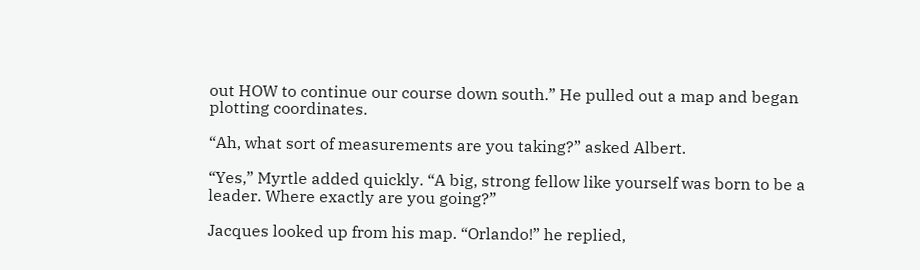out HOW to continue our course down south.” He pulled out a map and began plotting coordinates.

“Ah, what sort of measurements are you taking?” asked Albert.

“Yes,” Myrtle added quickly. “A big, strong fellow like yourself was born to be a leader. Where exactly are you going?”

Jacques looked up from his map. “Orlando!” he replied,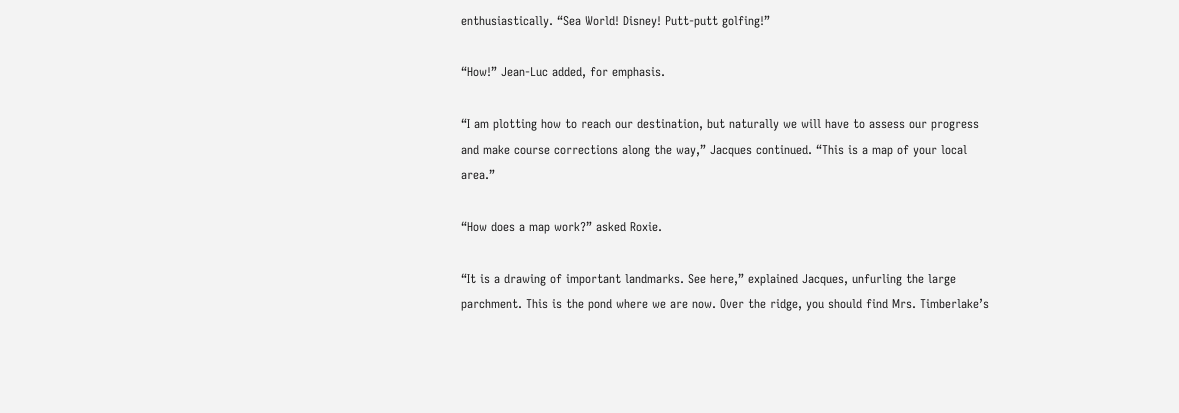enthusiastically. “Sea World! Disney! Putt-putt golfing!”

“How!” Jean-Luc added, for emphasis.

“I am plotting how to reach our destination, but naturally we will have to assess our progress and make course corrections along the way,” Jacques continued. “This is a map of your local area.”

“How does a map work?” asked Roxie.

“It is a drawing of important landmarks. See here,” explained Jacques, unfurling the large parchment. This is the pond where we are now. Over the ridge, you should find Mrs. Timberlake’s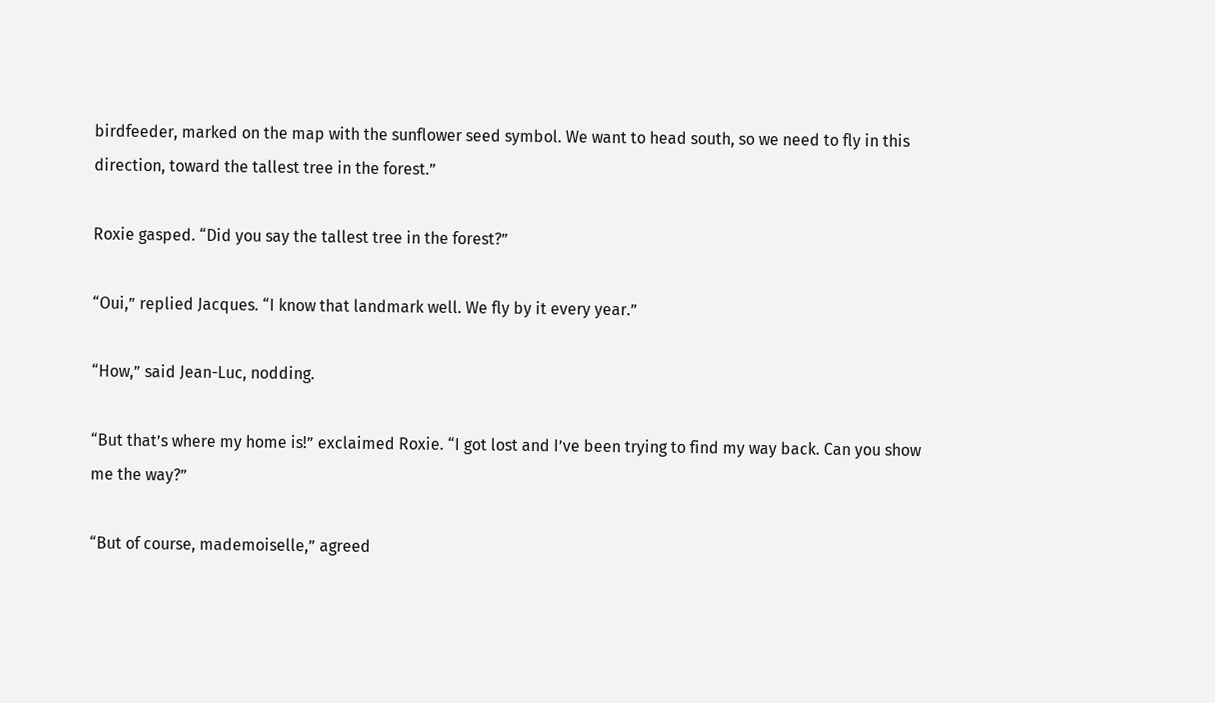birdfeeder, marked on the map with the sunflower seed symbol. We want to head south, so we need to fly in this direction, toward the tallest tree in the forest.”

Roxie gasped. “Did you say the tallest tree in the forest?”

“Oui,” replied Jacques. “I know that landmark well. We fly by it every year.”

“How,” said Jean-Luc, nodding.

“But that’s where my home is!” exclaimed Roxie. “I got lost and I’ve been trying to find my way back. Can you show me the way?”

“But of course, mademoiselle,” agreed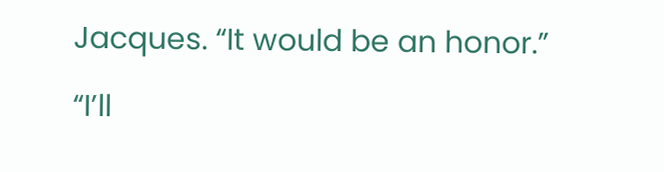Jacques. “It would be an honor.”

“I’ll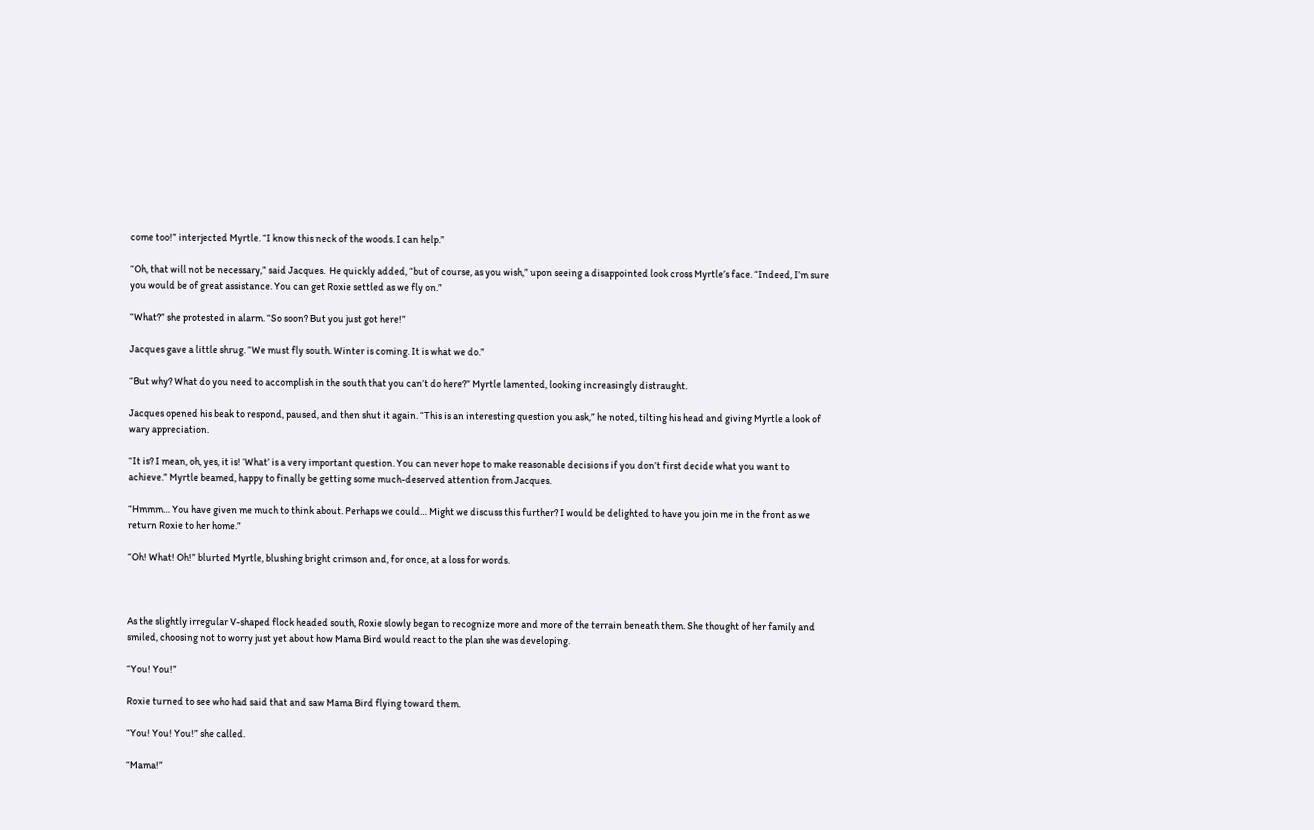come too!” interjected Myrtle. “I know this neck of the woods. I can help.”

“Oh, that will not be necessary,” said Jacques.  He quickly added, “but of course, as you wish,” upon seeing a disappointed look cross Myrtle’s face. “Indeed, I’m sure you would be of great assistance. You can get Roxie settled as we fly on.”

“What?” she protested in alarm. “So soon? But you just got here!”

Jacques gave a little shrug. “We must fly south. Winter is coming. It is what we do.”

“But why? What do you need to accomplish in the south that you can’t do here?” Myrtle lamented, looking increasingly distraught.

Jacques opened his beak to respond, paused, and then shut it again. “This is an interesting question you ask,” he noted, tilting his head and giving Myrtle a look of wary appreciation.

“It is? I mean, oh, yes, it is! ‘What’ is a very important question. You can never hope to make reasonable decisions if you don’t first decide what you want to achieve.” Myrtle beamed, happy to finally be getting some much-deserved attention from Jacques.

“Hmmm… You have given me much to think about. Perhaps we could… Might we discuss this further? I would be delighted to have you join me in the front as we return Roxie to her home.”

“Oh! What! Oh!” blurted Myrtle, blushing bright crimson and, for once, at a loss for words.



As the slightly irregular V-shaped flock headed south, Roxie slowly began to recognize more and more of the terrain beneath them. She thought of her family and smiled, choosing not to worry just yet about how Mama Bird would react to the plan she was developing.

“You! You!”

Roxie turned to see who had said that and saw Mama Bird flying toward them.

“You! You! You!” she called.

“Mama!”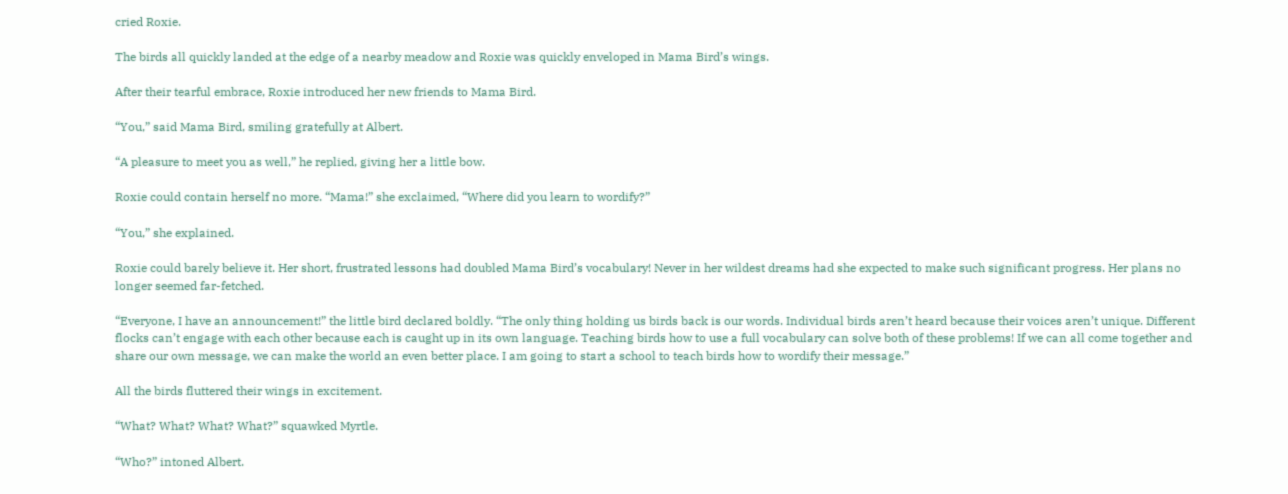cried Roxie.

The birds all quickly landed at the edge of a nearby meadow and Roxie was quickly enveloped in Mama Bird’s wings.

After their tearful embrace, Roxie introduced her new friends to Mama Bird.

“You,” said Mama Bird, smiling gratefully at Albert.

“A pleasure to meet you as well,” he replied, giving her a little bow.

Roxie could contain herself no more. “Mama!” she exclaimed, “Where did you learn to wordify?”

“You,” she explained.

Roxie could barely believe it. Her short, frustrated lessons had doubled Mama Bird’s vocabulary! Never in her wildest dreams had she expected to make such significant progress. Her plans no longer seemed far-fetched.

“Everyone, I have an announcement!” the little bird declared boldly. “The only thing holding us birds back is our words. Individual birds aren’t heard because their voices aren’t unique. Different flocks can’t engage with each other because each is caught up in its own language. Teaching birds how to use a full vocabulary can solve both of these problems! If we can all come together and share our own message, we can make the world an even better place. I am going to start a school to teach birds how to wordify their message.”

All the birds fluttered their wings in excitement.

“What? What? What? What?” squawked Myrtle.

“Who?” intoned Albert.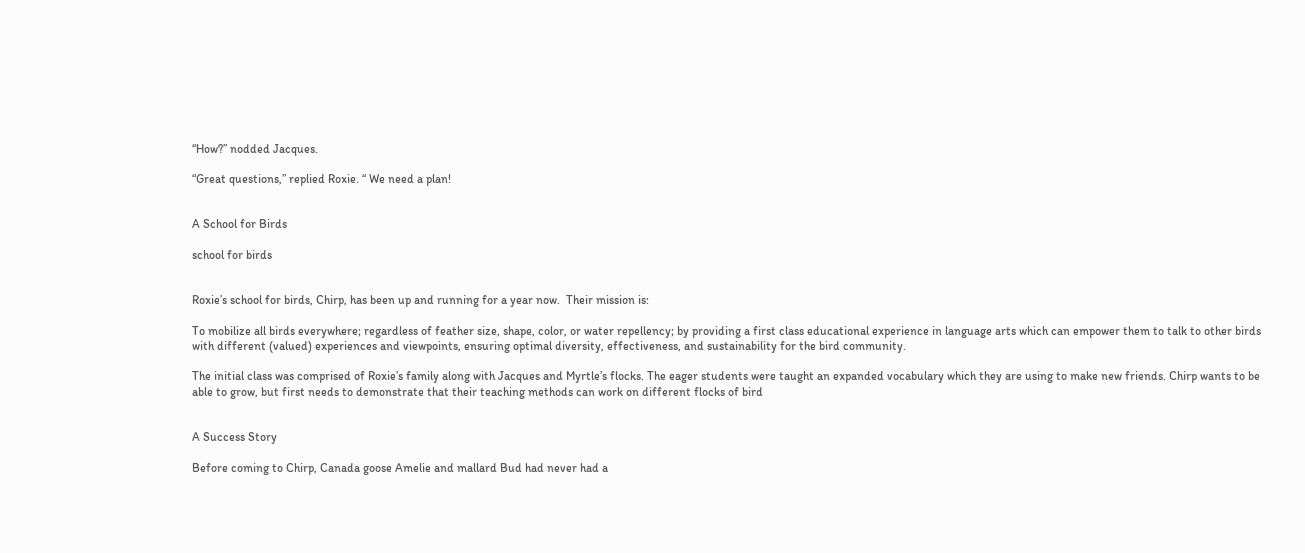“How?” nodded Jacques.

“Great questions,” replied Roxie. “ We need a plan!


A School for Birds

school for birds


Roxie’s school for birds, Chirp, has been up and running for a year now.  Their mission is:

To mobilize all birds everywhere; regardless of feather size, shape, color, or water repellency; by providing a first class educational experience in language arts which can empower them to talk to other birds with different (valued) experiences and viewpoints, ensuring optimal diversity, effectiveness, and sustainability for the bird community.

The initial class was comprised of Roxie’s family along with Jacques and Myrtle’s flocks. The eager students were taught an expanded vocabulary which they are using to make new friends. Chirp wants to be able to grow, but first needs to demonstrate that their teaching methods can work on different flocks of bird


A Success Story

Before coming to Chirp, Canada goose Amelie and mallard Bud had never had a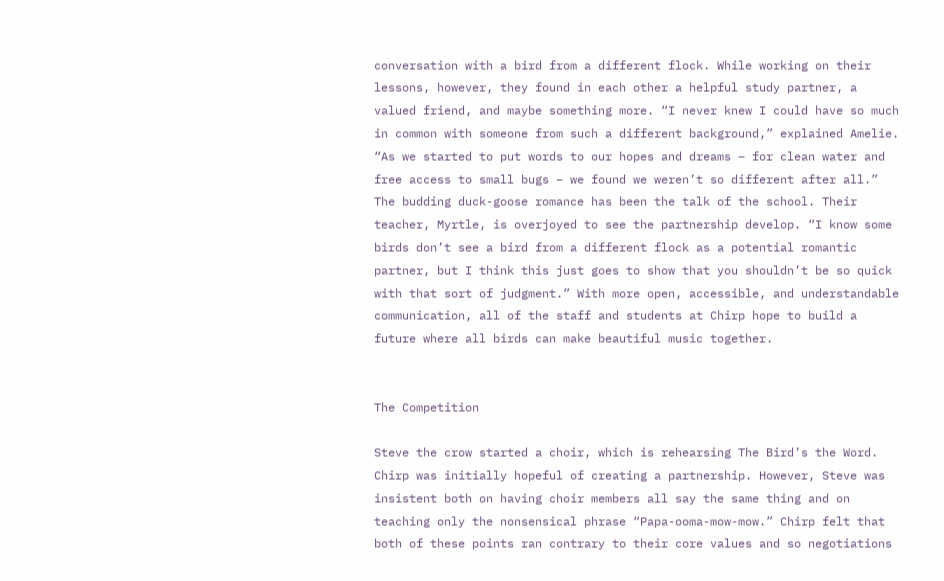conversation with a bird from a different flock. While working on their lessons, however, they found in each other a helpful study partner, a valued friend, and maybe something more. “I never knew I could have so much in common with someone from such a different background,” explained Amelie. “As we started to put words to our hopes and dreams – for clean water and free access to small bugs – we found we weren’t so different after all.” The budding duck-goose romance has been the talk of the school. Their teacher, Myrtle, is overjoyed to see the partnership develop. “I know some birds don’t see a bird from a different flock as a potential romantic partner, but I think this just goes to show that you shouldn’t be so quick with that sort of judgment.” With more open, accessible, and understandable communication, all of the staff and students at Chirp hope to build a future where all birds can make beautiful music together.


The Competition

Steve the crow started a choir, which is rehearsing The Bird’s the Word. Chirp was initially hopeful of creating a partnership. However, Steve was insistent both on having choir members all say the same thing and on teaching only the nonsensical phrase “Papa-ooma-mow-mow.” Chirp felt that both of these points ran contrary to their core values and so negotiations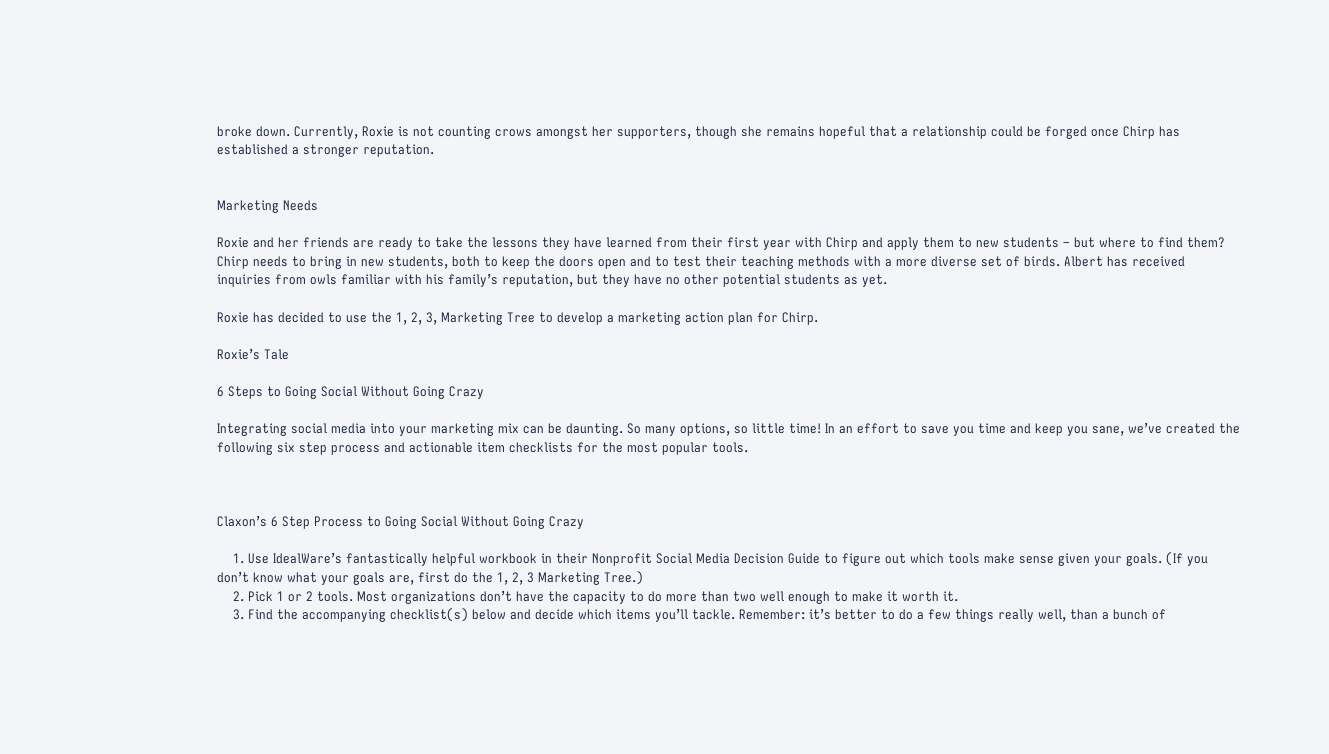broke down. Currently, Roxie is not counting crows amongst her supporters, though she remains hopeful that a relationship could be forged once Chirp has established a stronger reputation.


Marketing Needs

Roxie and her friends are ready to take the lessons they have learned from their first year with Chirp and apply them to new students – but where to find them? Chirp needs to bring in new students, both to keep the doors open and to test their teaching methods with a more diverse set of birds. Albert has received inquiries from owls familiar with his family’s reputation, but they have no other potential students as yet.

Roxie has decided to use the 1, 2, 3, Marketing Tree to develop a marketing action plan for Chirp.

Roxie’s Tale

6 Steps to Going Social Without Going Crazy

Integrating social media into your marketing mix can be daunting. So many options, so little time! In an effort to save you time and keep you sane, we’ve created the following six step process and actionable item checklists for the most popular tools.



Claxon’s 6 Step Process to Going Social Without Going Crazy

    1. Use IdealWare’s fantastically helpful workbook in their Nonprofit Social Media Decision Guide to figure out which tools make sense given your goals. (If you don’t know what your goals are, first do the 1, 2, 3 Marketing Tree.)
    2. Pick 1 or 2 tools. Most organizations don’t have the capacity to do more than two well enough to make it worth it.
    3. Find the accompanying checklist(s) below and decide which items you’ll tackle. Remember: it’s better to do a few things really well, than a bunch of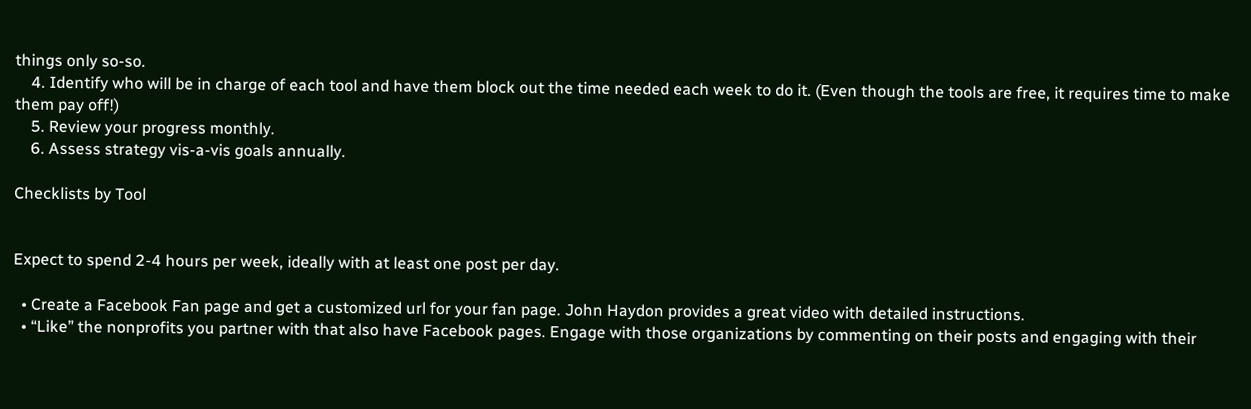things only so-so.
    4. Identify who will be in charge of each tool and have them block out the time needed each week to do it. (Even though the tools are free, it requires time to make them pay off!)
    5. Review your progress monthly.
    6. Assess strategy vis-a-vis goals annually.

Checklists by Tool


Expect to spend 2-4 hours per week, ideally with at least one post per day.

  • Create a Facebook Fan page and get a customized url for your fan page. John Haydon provides a great video with detailed instructions.
  • “Like” the nonprofits you partner with that also have Facebook pages. Engage with those organizations by commenting on their posts and engaging with their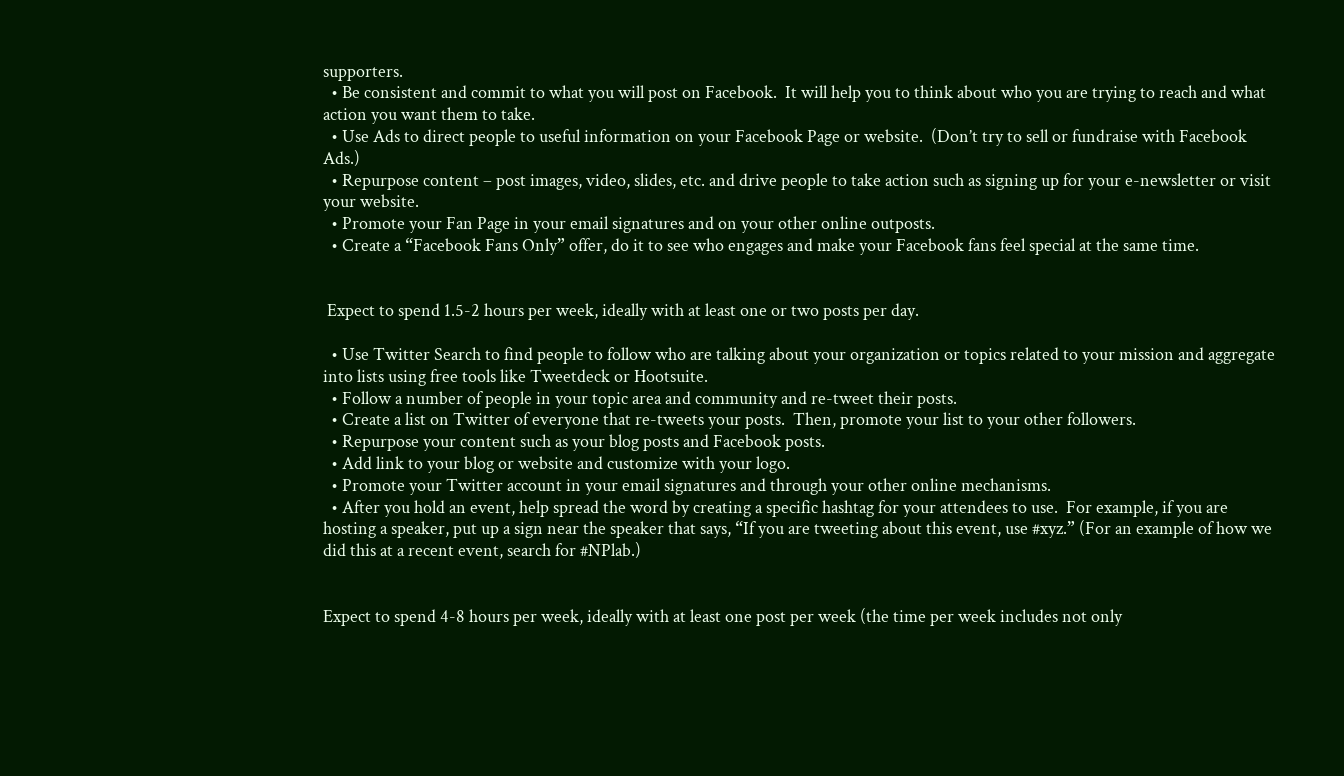supporters.
  • Be consistent and commit to what you will post on Facebook.  It will help you to think about who you are trying to reach and what action you want them to take.
  • Use Ads to direct people to useful information on your Facebook Page or website.  (Don’t try to sell or fundraise with Facebook Ads.)
  • Repurpose content – post images, video, slides, etc. and drive people to take action such as signing up for your e-newsletter or visit your website.
  • Promote your Fan Page in your email signatures and on your other online outposts.
  • Create a “Facebook Fans Only” offer, do it to see who engages and make your Facebook fans feel special at the same time.


 Expect to spend 1.5-2 hours per week, ideally with at least one or two posts per day.

  • Use Twitter Search to find people to follow who are talking about your organization or topics related to your mission and aggregate into lists using free tools like Tweetdeck or Hootsuite.
  • Follow a number of people in your topic area and community and re-tweet their posts.
  • Create a list on Twitter of everyone that re-tweets your posts.  Then, promote your list to your other followers.
  • Repurpose your content such as your blog posts and Facebook posts.
  • Add link to your blog or website and customize with your logo.
  • Promote your Twitter account in your email signatures and through your other online mechanisms.
  • After you hold an event, help spread the word by creating a specific hashtag for your attendees to use.  For example, if you are hosting a speaker, put up a sign near the speaker that says, “If you are tweeting about this event, use #xyz.” (For an example of how we did this at a recent event, search for #NPlab.)


Expect to spend 4-8 hours per week, ideally with at least one post per week (the time per week includes not only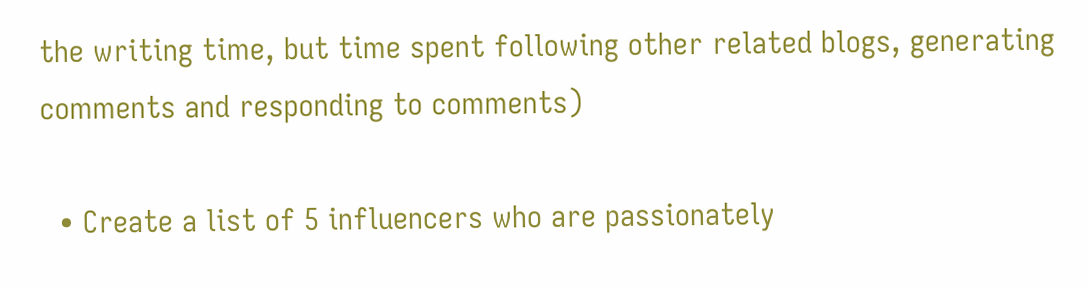the writing time, but time spent following other related blogs, generating comments and responding to comments)

  • Create a list of 5 influencers who are passionately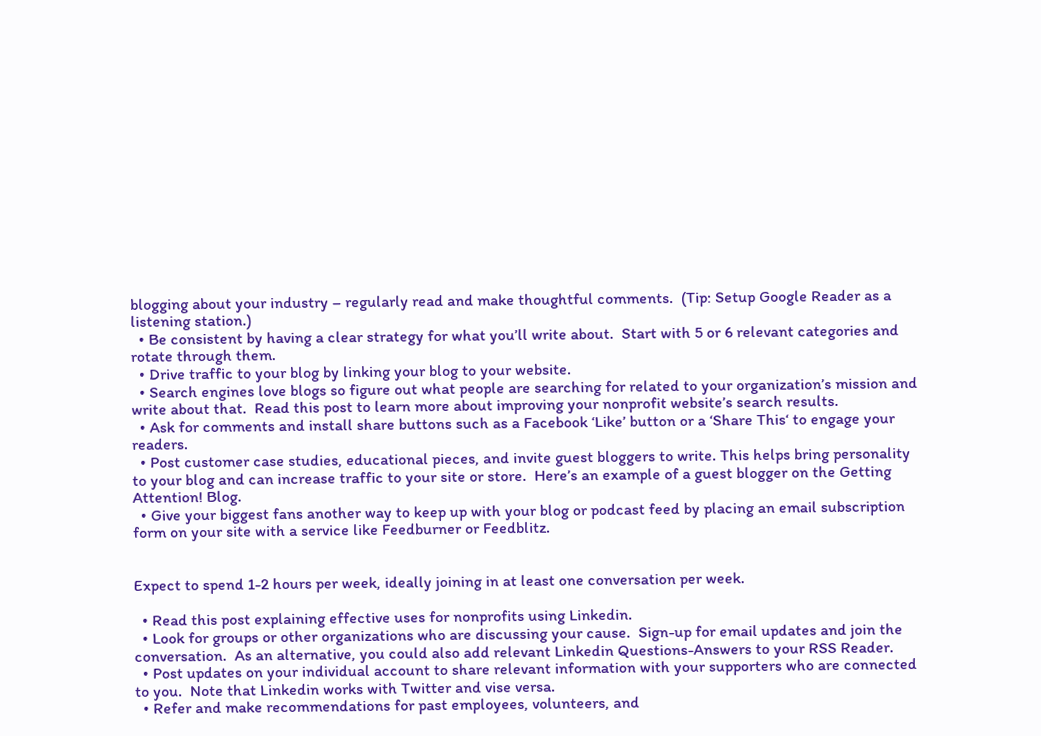blogging about your industry – regularly read and make thoughtful comments.  (Tip: Setup Google Reader as a listening station.)
  • Be consistent by having a clear strategy for what you’ll write about.  Start with 5 or 6 relevant categories and rotate through them.
  • Drive traffic to your blog by linking your blog to your website.
  • Search engines love blogs so figure out what people are searching for related to your organization’s mission and write about that.  Read this post to learn more about improving your nonprofit website’s search results.
  • Ask for comments and install share buttons such as a Facebook ‘Like’ button or a ‘Share This‘ to engage your readers.
  • Post customer case studies, educational pieces, and invite guest bloggers to write. This helps bring personality to your blog and can increase traffic to your site or store.  Here’s an example of a guest blogger on the Getting Attention! Blog.
  • Give your biggest fans another way to keep up with your blog or podcast feed by placing an email subscription form on your site with a service like Feedburner or Feedblitz.


Expect to spend 1-2 hours per week, ideally joining in at least one conversation per week.

  • Read this post explaining effective uses for nonprofits using Linkedin.
  • Look for groups or other organizations who are discussing your cause.  Sign-up for email updates and join the conversation.  As an alternative, you could also add relevant Linkedin Questions-Answers to your RSS Reader.
  • Post updates on your individual account to share relevant information with your supporters who are connected to you.  Note that Linkedin works with Twitter and vise versa.
  • Refer and make recommendations for past employees, volunteers, and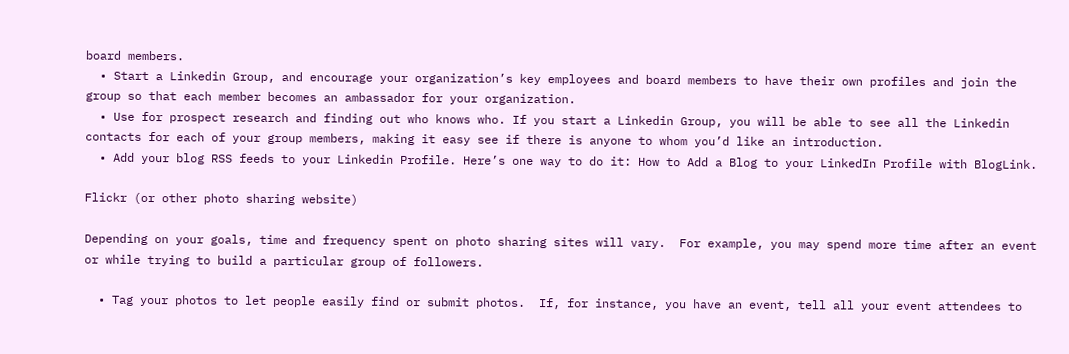board members.
  • Start a Linkedin Group, and encourage your organization’s key employees and board members to have their own profiles and join the group so that each member becomes an ambassador for your organization.
  • Use for prospect research and finding out who knows who. If you start a Linkedin Group, you will be able to see all the Linkedin contacts for each of your group members, making it easy see if there is anyone to whom you’d like an introduction.
  • Add your blog RSS feeds to your Linkedin Profile. Here’s one way to do it: How to Add a Blog to your LinkedIn Profile with BlogLink.

Flickr (or other photo sharing website)

Depending on your goals, time and frequency spent on photo sharing sites will vary.  For example, you may spend more time after an event or while trying to build a particular group of followers.

  • Tag your photos to let people easily find or submit photos.  If, for instance, you have an event, tell all your event attendees to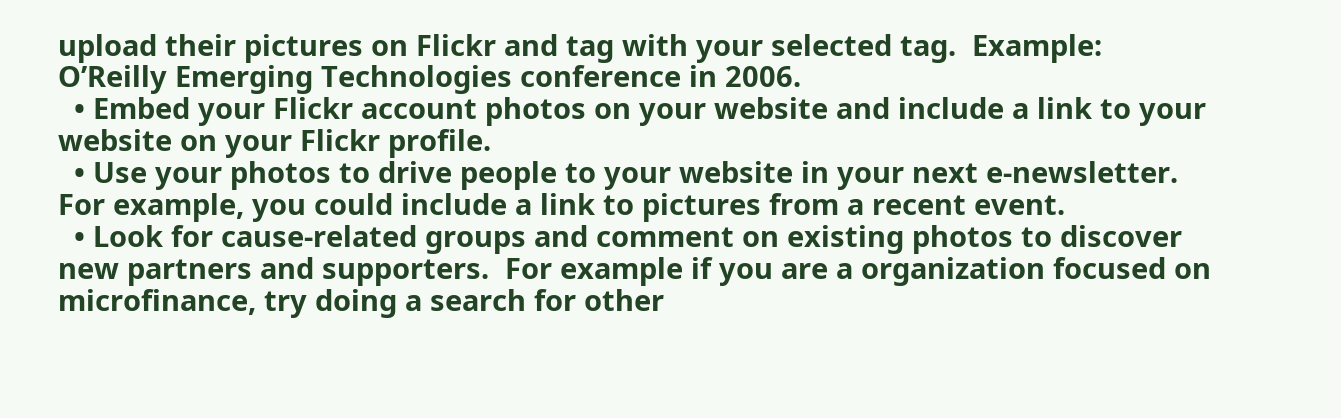upload their pictures on Flickr and tag with your selected tag.  Example:  O’Reilly Emerging Technologies conference in 2006.
  • Embed your Flickr account photos on your website and include a link to your website on your Flickr profile.
  • Use your photos to drive people to your website in your next e-newsletter.  For example, you could include a link to pictures from a recent event.
  • Look for cause-related groups and comment on existing photos to discover new partners and supporters.  For example if you are a organization focused on microfinance, try doing a search for other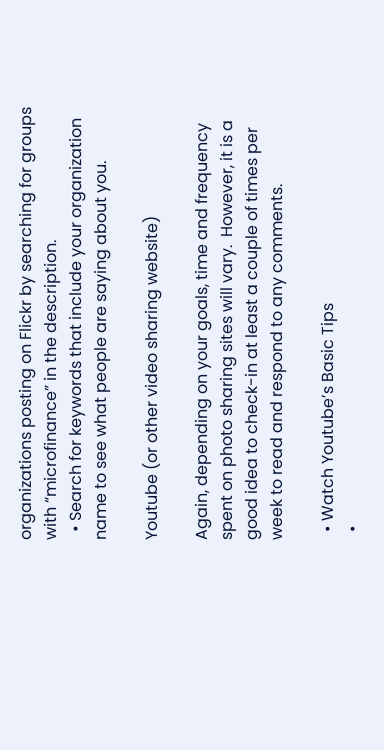organizations posting on Flickr by searching for groups with “microfinance” in the description.
  • Search for keywords that include your organization name to see what people are saying about you.

Youtube (or other video sharing website)

Again, depending on your goals, time and frequency spent on photo sharing sites will vary.  However, it is a good idea to check-in at least a couple of times per week to read and respond to any comments.

  • Watch Youtube’s Basic Tips
  •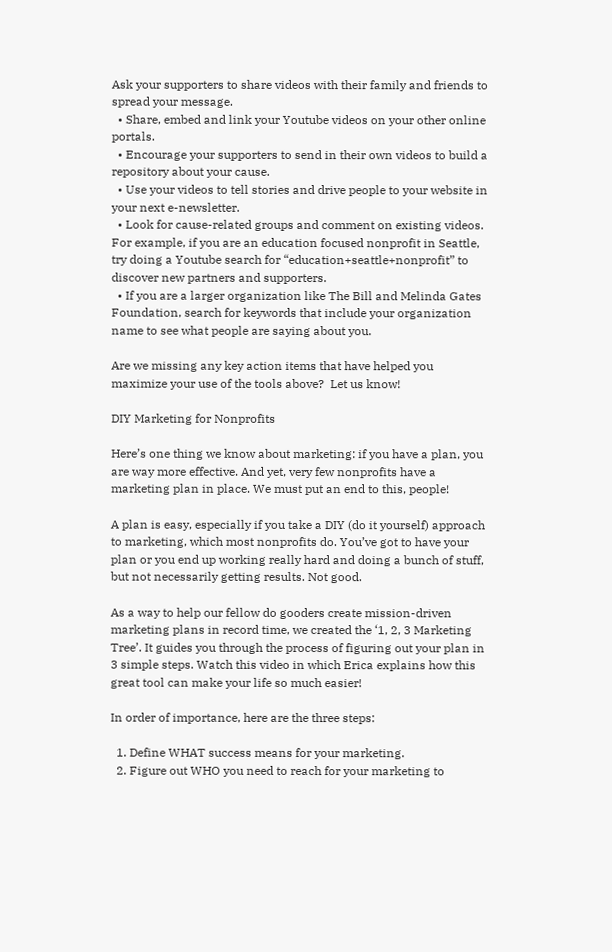Ask your supporters to share videos with their family and friends to spread your message.
  • Share, embed and link your Youtube videos on your other online portals.
  • Encourage your supporters to send in their own videos to build a repository about your cause.
  • Use your videos to tell stories and drive people to your website in your next e-newsletter.
  • Look for cause-related groups and comment on existing videos. For example, if you are an education focused nonprofit in Seattle, try doing a Youtube search for “education+seattle+nonprofit” to discover new partners and supporters.
  • If you are a larger organization like The Bill and Melinda Gates Foundation, search for keywords that include your organization name to see what people are saying about you.

Are we missing any key action items that have helped you maximize your use of the tools above?  Let us know!

DIY Marketing for Nonprofits

Here’s one thing we know about marketing: if you have a plan, you are way more effective. And yet, very few nonprofits have a marketing plan in place. We must put an end to this, people!

A plan is easy, especially if you take a DIY (do it yourself) approach to marketing, which most nonprofits do. You’ve got to have your plan or you end up working really hard and doing a bunch of stuff, but not necessarily getting results. Not good.

As a way to help our fellow do gooders create mission-driven marketing plans in record time, we created the ‘1, 2, 3 Marketing Tree’. It guides you through the process of figuring out your plan in 3 simple steps. Watch this video in which Erica explains how this great tool can make your life so much easier!

In order of importance, here are the three steps:

  1. Define WHAT success means for your marketing.
  2. Figure out WHO you need to reach for your marketing to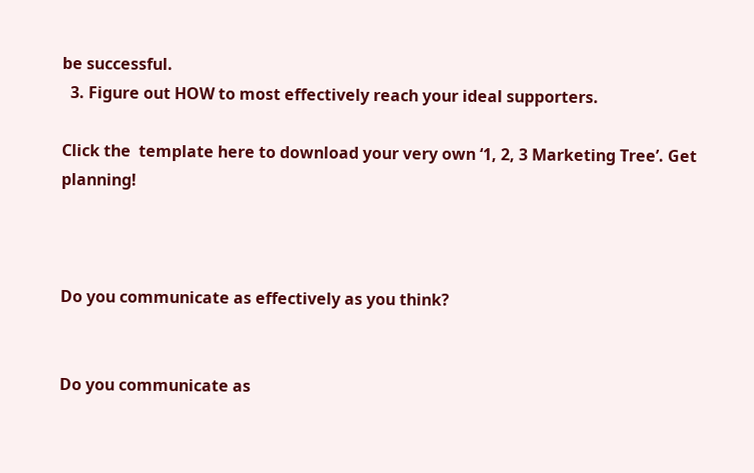be successful.
  3. Figure out HOW to most effectively reach your ideal supporters.

Click the  template here to download your very own ‘1, 2, 3 Marketing Tree’. Get planning!



Do you communicate as effectively as you think?


Do you communicate as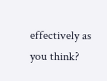effectively as you think?